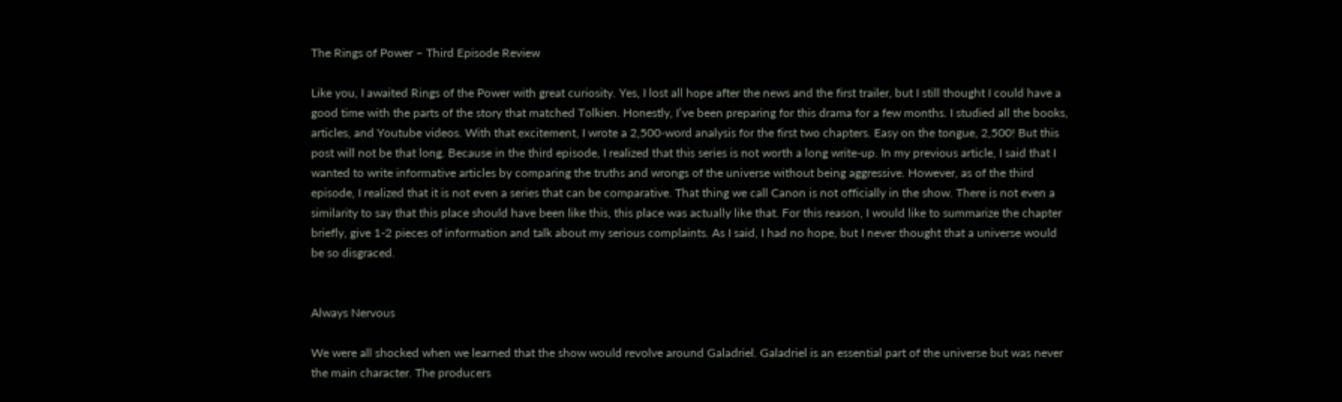The Rings of Power – Third Episode Review

Like you, I awaited Rings of the Power with great curiosity. Yes, I lost all hope after the news and the first trailer, but I still thought I could have a good time with the parts of the story that matched Tolkien. Honestly, I’ve been preparing for this drama for a few months. I studied all the books, articles, and Youtube videos. With that excitement, I wrote a 2,500-word analysis for the first two chapters. Easy on the tongue, 2,500! But this post will not be that long. Because in the third episode, I realized that this series is not worth a long write-up. In my previous article, I said that I wanted to write informative articles by comparing the truths and wrongs of the universe without being aggressive. However, as of the third episode, I realized that it is not even a series that can be comparative. That thing we call Canon is not officially in the show. There is not even a similarity to say that this place should have been like this, this place was actually like that. For this reason, I would like to summarize the chapter briefly, give 1-2 pieces of information and talk about my serious complaints. As I said, I had no hope, but I never thought that a universe would be so disgraced.


Always Nervous

We were all shocked when we learned that the show would revolve around Galadriel. Galadriel is an essential part of the universe but was never the main character. The producers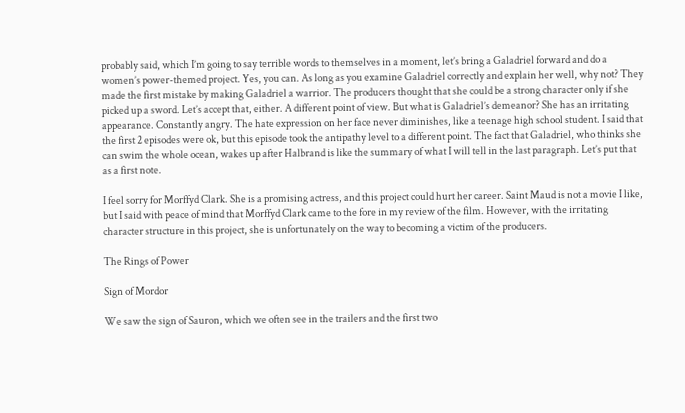probably said, which I’m going to say terrible words to themselves in a moment, let’s bring a Galadriel forward and do a women’s power-themed project. Yes, you can. As long as you examine Galadriel correctly and explain her well, why not? They made the first mistake by making Galadriel a warrior. The producers thought that she could be a strong character only if she picked up a sword. Let’s accept that, either. A different point of view. But what is Galadriel’s demeanor? She has an irritating appearance. Constantly angry. The hate expression on her face never diminishes, like a teenage high school student. I said that the first 2 episodes were ok, but this episode took the antipathy level to a different point. The fact that Galadriel, who thinks she can swim the whole ocean, wakes up after Halbrand is like the summary of what I will tell in the last paragraph. Let’s put that as a first note.

I feel sorry for Morffyd Clark. She is a promising actress, and this project could hurt her career. Saint Maud is not a movie I like, but I said with peace of mind that Morffyd Clark came to the fore in my review of the film. However, with the irritating character structure in this project, she is unfortunately on the way to becoming a victim of the producers.

The Rings of Power

Sign of Mordor

We saw the sign of Sauron, which we often see in the trailers and the first two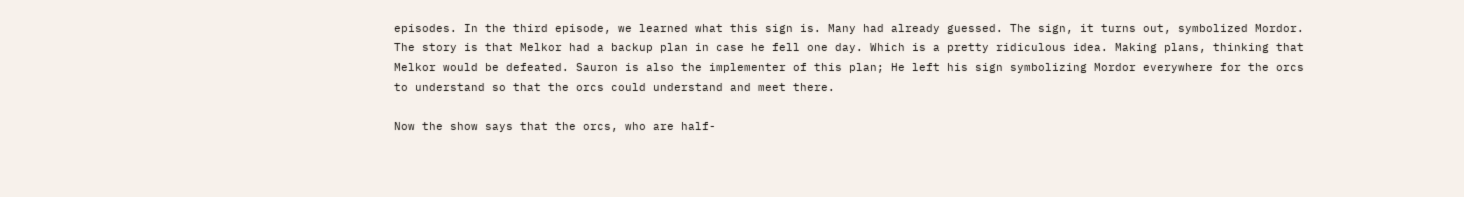episodes. In the third episode, we learned what this sign is. Many had already guessed. The sign, it turns out, symbolized Mordor. The story is that Melkor had a backup plan in case he fell one day. Which is a pretty ridiculous idea. Making plans, thinking that Melkor would be defeated. Sauron is also the implementer of this plan; He left his sign symbolizing Mordor everywhere for the orcs to understand so that the orcs could understand and meet there.

Now the show says that the orcs, who are half-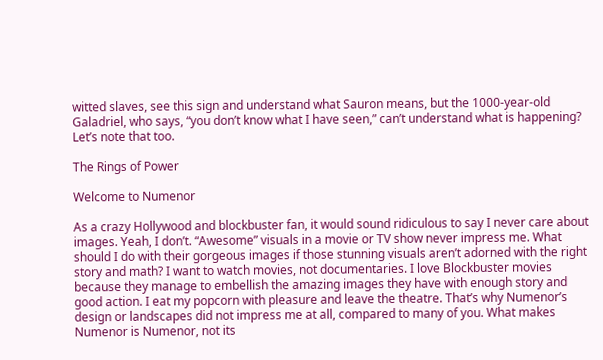witted slaves, see this sign and understand what Sauron means, but the 1000-year-old Galadriel, who says, “you don’t know what I have seen,” can’t understand what is happening? Let’s note that too.

The Rings of Power

Welcome to Numenor

As a crazy Hollywood and blockbuster fan, it would sound ridiculous to say I never care about images. Yeah, I don’t. “Awesome” visuals in a movie or TV show never impress me. What should I do with their gorgeous images if those stunning visuals aren’t adorned with the right story and math? I want to watch movies, not documentaries. I love Blockbuster movies because they manage to embellish the amazing images they have with enough story and good action. I eat my popcorn with pleasure and leave the theatre. That’s why Numenor’s design or landscapes did not impress me at all, compared to many of you. What makes Numenor is Numenor, not its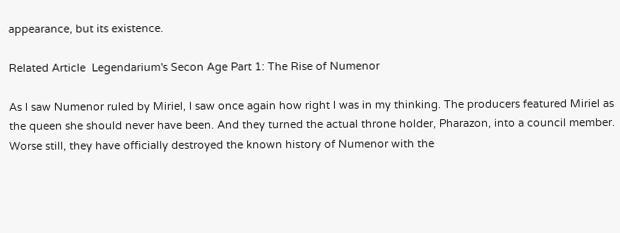appearance, but its existence.

Related Article  Legendarium's Secon Age Part 1: The Rise of Numenor

As I saw Numenor ruled by Miriel, I saw once again how right I was in my thinking. The producers featured Miriel as the queen she should never have been. And they turned the actual throne holder, Pharazon, into a council member. Worse still, they have officially destroyed the known history of Numenor with the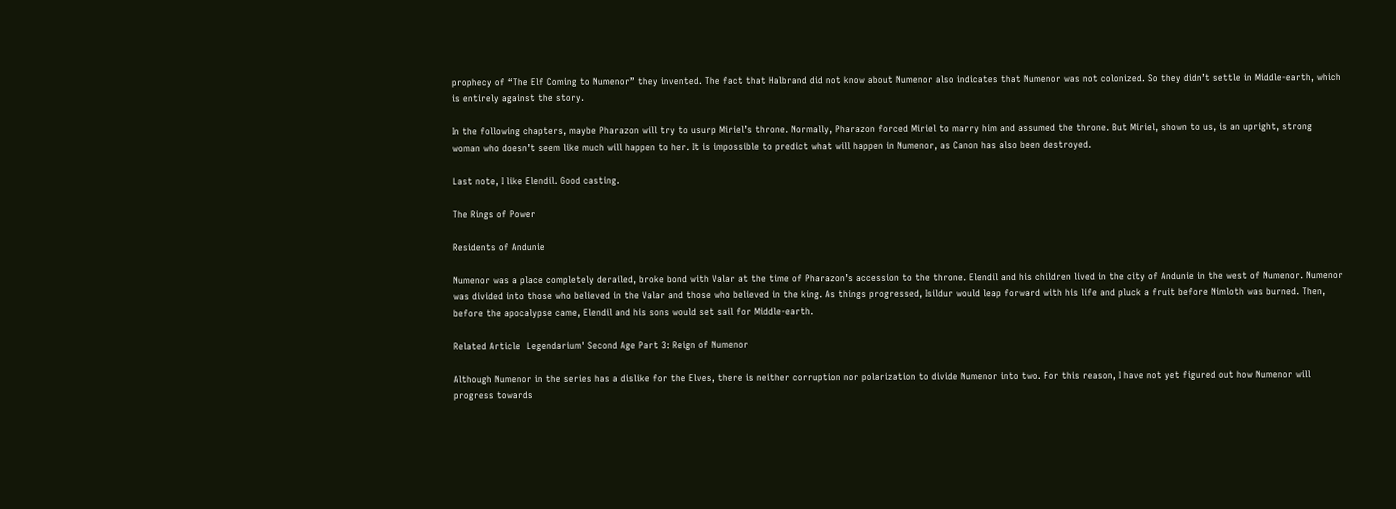prophecy of “The Elf Coming to Numenor” they invented. The fact that Halbrand did not know about Numenor also indicates that Numenor was not colonized. So they didn’t settle in Middle-earth, which is entirely against the story.

In the following chapters, maybe Pharazon will try to usurp Miriel’s throne. Normally, Pharazon forced Miriel to marry him and assumed the throne. But Miriel, shown to us, is an upright, strong woman who doesn’t seem like much will happen to her. It is impossible to predict what will happen in Numenor, as Canon has also been destroyed.

Last note, I like Elendil. Good casting.

The Rings of Power

Residents of Andunie

Numenor was a place completely derailed, broke bond with Valar at the time of Pharazon’s accession to the throne. Elendil and his children lived in the city of Andunie in the west of Numenor. Numenor was divided into those who believed in the Valar and those who believed in the king. As things progressed, Isildur would leap forward with his life and pluck a fruit before Nimloth was burned. Then, before the apocalypse came, Elendil and his sons would set sail for Middle-earth.

Related Article  Legendarium' Second Age Part 3: Reign of Numenor

Although Numenor in the series has a dislike for the Elves, there is neither corruption nor polarization to divide Numenor into two. For this reason, I have not yet figured out how Numenor will progress towards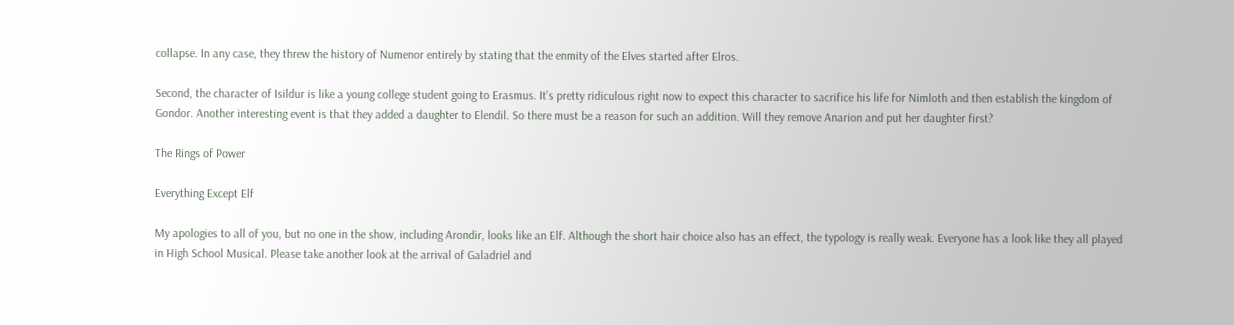collapse. In any case, they threw the history of Numenor entirely by stating that the enmity of the Elves started after Elros.

Second, the character of Isildur is like a young college student going to Erasmus. It’s pretty ridiculous right now to expect this character to sacrifice his life for Nimloth and then establish the kingdom of Gondor. Another interesting event is that they added a daughter to Elendil. So there must be a reason for such an addition. Will they remove Anarion and put her daughter first?

The Rings of Power

Everything Except Elf

My apologies to all of you, but no one in the show, including Arondir, looks like an Elf. Although the short hair choice also has an effect, the typology is really weak. Everyone has a look like they all played in High School Musical. Please take another look at the arrival of Galadriel and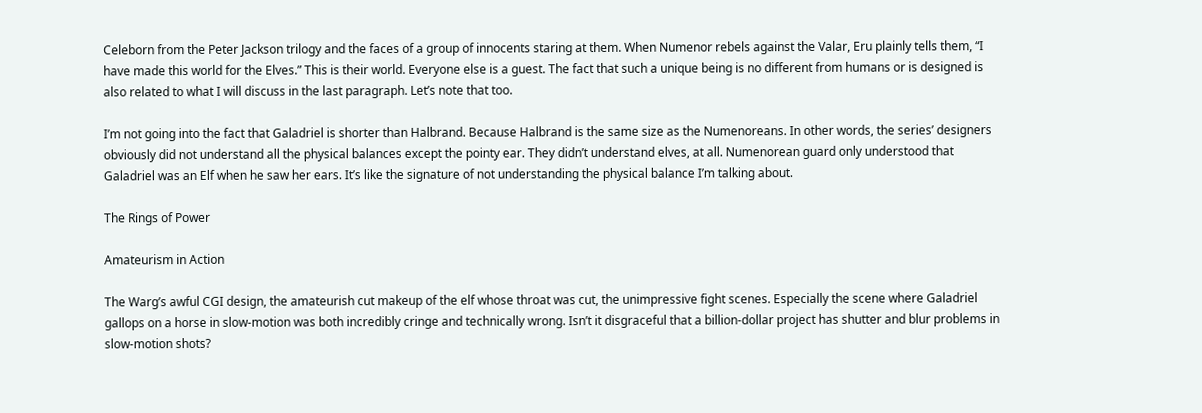Celeborn from the Peter Jackson trilogy and the faces of a group of innocents staring at them. When Numenor rebels against the Valar, Eru plainly tells them, “I have made this world for the Elves.” This is their world. Everyone else is a guest. The fact that such a unique being is no different from humans or is designed is also related to what I will discuss in the last paragraph. Let’s note that too.

I’m not going into the fact that Galadriel is shorter than Halbrand. Because Halbrand is the same size as the Numenoreans. In other words, the series’ designers obviously did not understand all the physical balances except the pointy ear. They didn’t understand elves, at all. Numenorean guard only understood that Galadriel was an Elf when he saw her ears. It’s like the signature of not understanding the physical balance I’m talking about.

The Rings of Power

Amateurism in Action

The Warg’s awful CGI design, the amateurish cut makeup of the elf whose throat was cut, the unimpressive fight scenes. Especially the scene where Galadriel gallops on a horse in slow-motion was both incredibly cringe and technically wrong. Isn’t it disgraceful that a billion-dollar project has shutter and blur problems in slow-motion shots?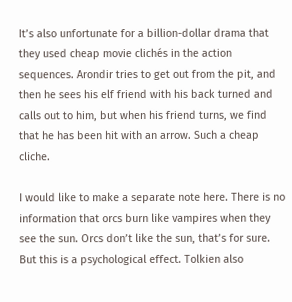It’s also unfortunate for a billion-dollar drama that they used cheap movie clichés in the action sequences. Arondir tries to get out from the pit, and then he sees his elf friend with his back turned and calls out to him, but when his friend turns, we find that he has been hit with an arrow. Such a cheap cliche.

I would like to make a separate note here. There is no information that orcs burn like vampires when they see the sun. Orcs don’t like the sun, that’s for sure. But this is a psychological effect. Tolkien also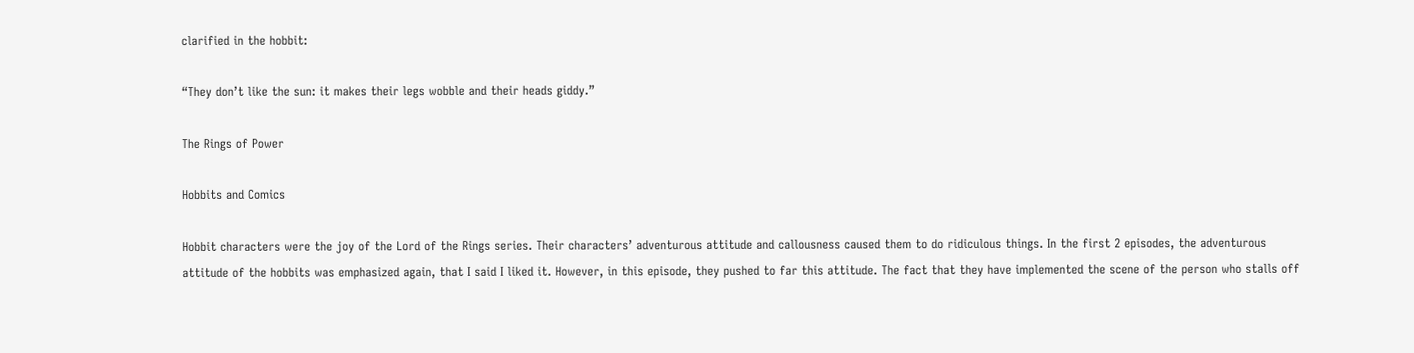clarified in the hobbit:

“They don’t like the sun: it makes their legs wobble and their heads giddy.”

The Rings of Power

Hobbits and Comics

Hobbit characters were the joy of the Lord of the Rings series. Their characters’ adventurous attitude and callousness caused them to do ridiculous things. In the first 2 episodes, the adventurous attitude of the hobbits was emphasized again, that I said I liked it. However, in this episode, they pushed to far this attitude. The fact that they have implemented the scene of the person who stalls off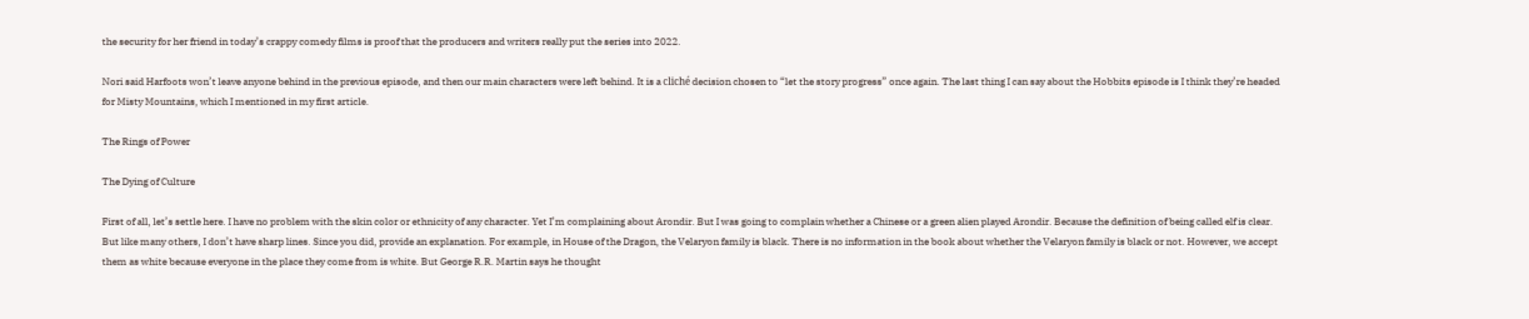the security for her friend in today’s crappy comedy films is proof that the producers and writers really put the series into 2022.

Nori said Harfoots won’t leave anyone behind in the previous episode, and then our main characters were left behind. It is a cliché decision chosen to “let the story progress” once again. The last thing I can say about the Hobbits episode is I think they’re headed for Misty Mountains, which I mentioned in my first article.

The Rings of Power

The Dying of Culture

First of all, let’s settle here. I have no problem with the skin color or ethnicity of any character. Yet I’m complaining about Arondir. But I was going to complain whether a Chinese or a green alien played Arondir. Because the definition of being called elf is clear. But like many others, I don’t have sharp lines. Since you did, provide an explanation. For example, in House of the Dragon, the Velaryon family is black. There is no information in the book about whether the Velaryon family is black or not. However, we accept them as white because everyone in the place they come from is white. But George R.R. Martin says he thought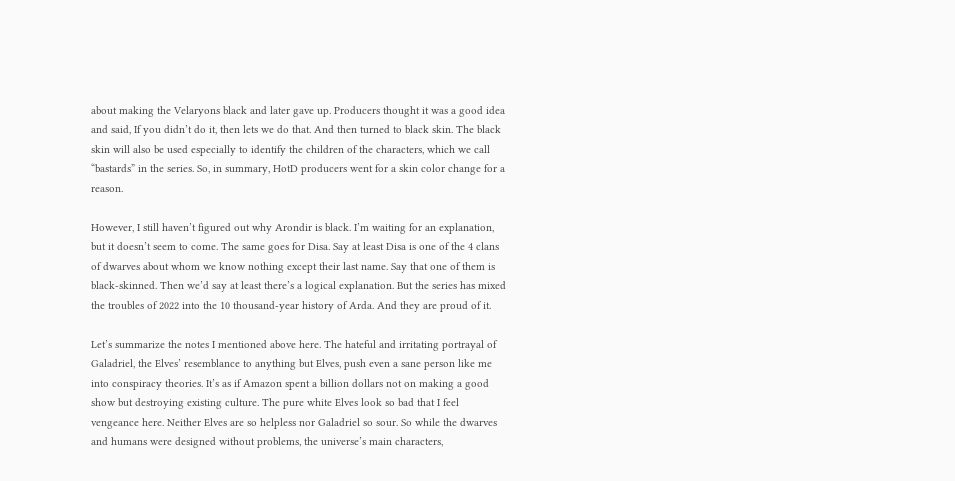about making the Velaryons black and later gave up. Producers thought it was a good idea and said, If you didn’t do it, then lets we do that. And then turned to black skin. The black skin will also be used especially to identify the children of the characters, which we call “bastards” in the series. So, in summary, HotD producers went for a skin color change for a reason.

However, I still haven’t figured out why Arondir is black. I’m waiting for an explanation, but it doesn’t seem to come. The same goes for Disa. Say at least Disa is one of the 4 clans of dwarves about whom we know nothing except their last name. Say that one of them is black-skinned. Then we’d say at least there’s a logical explanation. But the series has mixed the troubles of 2022 into the 10 thousand-year history of Arda. And they are proud of it.

Let’s summarize the notes I mentioned above here. The hateful and irritating portrayal of Galadriel, the Elves’ resemblance to anything but Elves, push even a sane person like me into conspiracy theories. It’s as if Amazon spent a billion dollars not on making a good show but destroying existing culture. The pure white Elves look so bad that I feel vengeance here. Neither Elves are so helpless nor Galadriel so sour. So while the dwarves and humans were designed without problems, the universe’s main characters,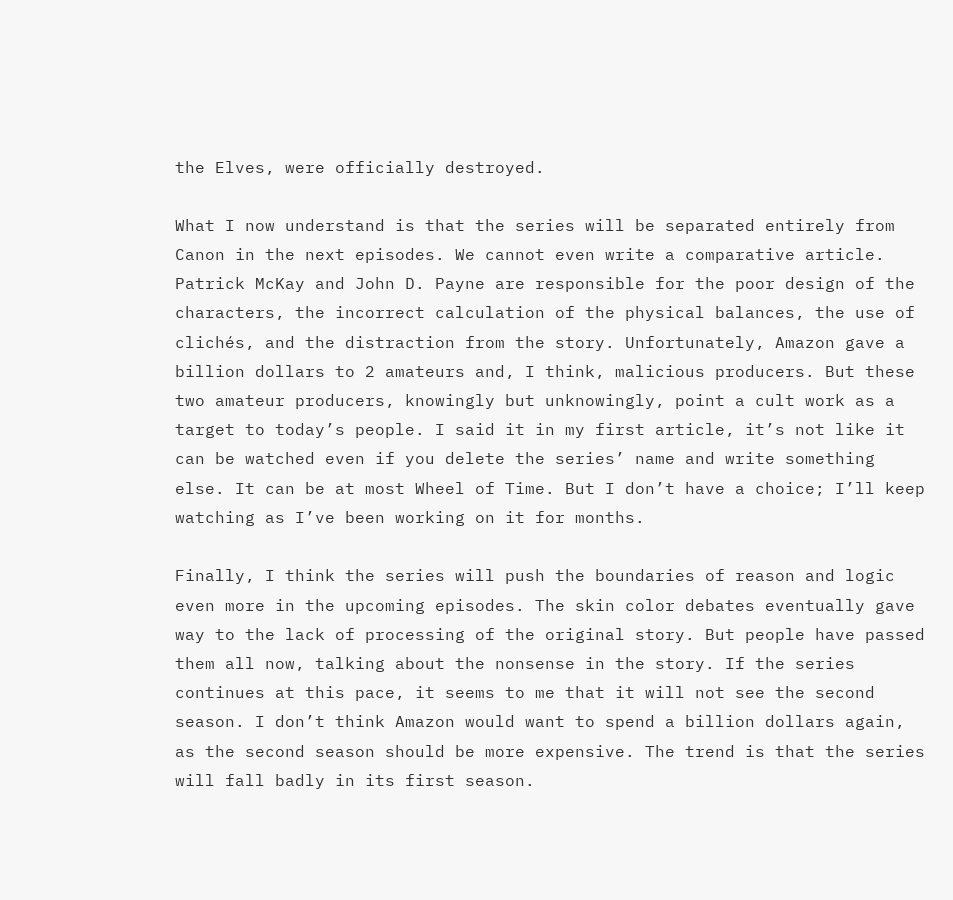the Elves, were officially destroyed.

What I now understand is that the series will be separated entirely from Canon in the next episodes. We cannot even write a comparative article. Patrick McKay and John D. Payne are responsible for the poor design of the characters, the incorrect calculation of the physical balances, the use of clichés, and the distraction from the story. Unfortunately, Amazon gave a billion dollars to 2 amateurs and, I think, malicious producers. But these two amateur producers, knowingly but unknowingly, point a cult work as a target to today’s people. I said it in my first article, it’s not like it can be watched even if you delete the series’ name and write something else. It can be at most Wheel of Time. But I don’t have a choice; I’ll keep watching as I’ve been working on it for months.

Finally, I think the series will push the boundaries of reason and logic even more in the upcoming episodes. The skin color debates eventually gave way to the lack of processing of the original story. But people have passed them all now, talking about the nonsense in the story. If the series continues at this pace, it seems to me that it will not see the second season. I don’t think Amazon would want to spend a billion dollars again, as the second season should be more expensive. The trend is that the series will fall badly in its first season.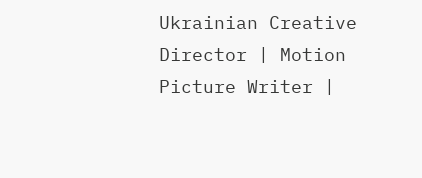Ukrainian Creative Director | Motion Picture Writer |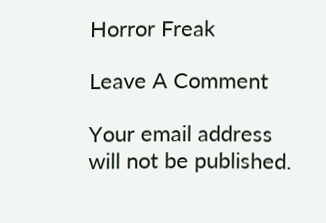Horror Freak

Leave A Comment

Your email address will not be published.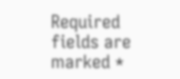Required fields are marked *